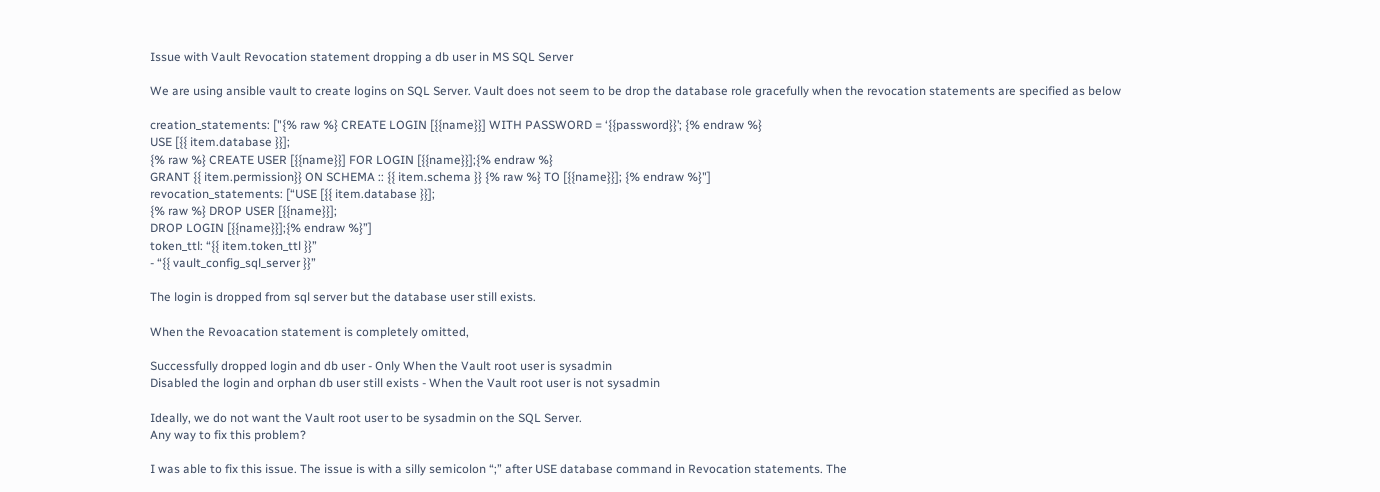Issue with Vault Revocation statement dropping a db user in MS SQL Server

We are using ansible vault to create logins on SQL Server. Vault does not seem to be drop the database role gracefully when the revocation statements are specified as below

creation_statements: ["{% raw %} CREATE LOGIN [{{name}}] WITH PASSWORD = ‘{{password}}’; {% endraw %}
USE [{{ item.database }}];
{% raw %} CREATE USER [{{name}}] FOR LOGIN [{{name}}];{% endraw %}
GRANT {{ item.permission}} ON SCHEMA :: {{ item.schema }} {% raw %} TO [{{name}}]; {% endraw %}"]
revocation_statements: [“USE [{{ item.database }}];
{% raw %} DROP USER [{{name}}];
DROP LOGIN [{{name}}];{% endraw %}”]
token_ttl: “{{ item.token_ttl }}”
- “{{ vault_config_sql_server }}”

The login is dropped from sql server but the database user still exists.

When the Revoacation statement is completely omitted,

Successfully dropped login and db user - Only When the Vault root user is sysadmin
Disabled the login and orphan db user still exists - When the Vault root user is not sysadmin

Ideally, we do not want the Vault root user to be sysadmin on the SQL Server.
Any way to fix this problem?

I was able to fix this issue. The issue is with a silly semicolon “;” after USE database command in Revocation statements. The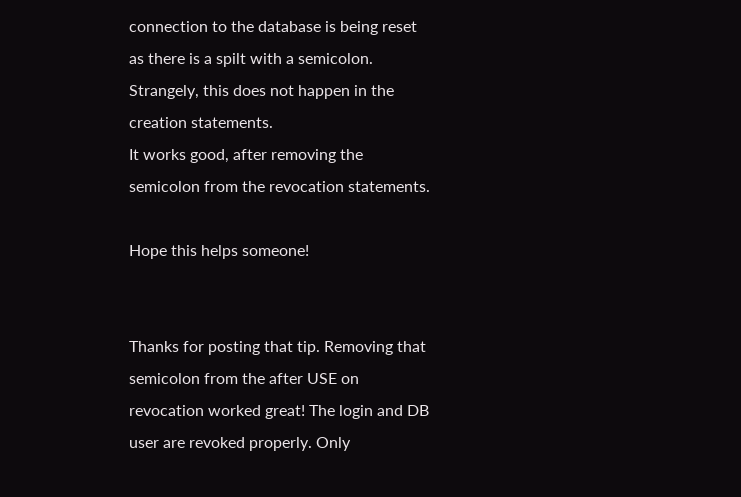connection to the database is being reset as there is a spilt with a semicolon. Strangely, this does not happen in the creation statements.
It works good, after removing the semicolon from the revocation statements.

Hope this helps someone!


Thanks for posting that tip. Removing that semicolon from the after USE on revocation worked great! The login and DB user are revoked properly. Only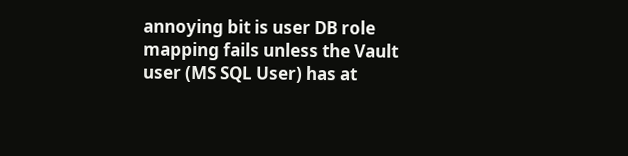annoying bit is user DB role mapping fails unless the Vault user (MS SQL User) has at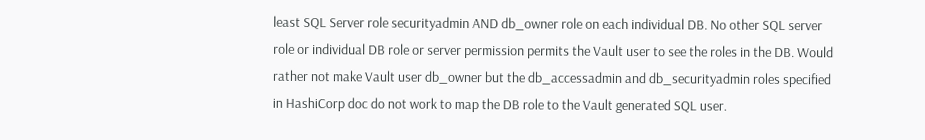least SQL Server role securityadmin AND db_owner role on each individual DB. No other SQL server role or individual DB role or server permission permits the Vault user to see the roles in the DB. Would rather not make Vault user db_owner but the db_accessadmin and db_securityadmin roles specified in HashiCorp doc do not work to map the DB role to the Vault generated SQL user.